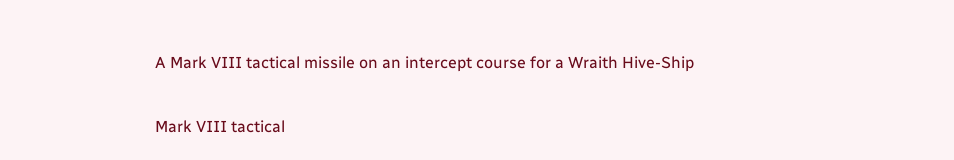A Mark VIII tactical missile on an intercept course for a Wraith Hive-Ship

Mark VIII tactical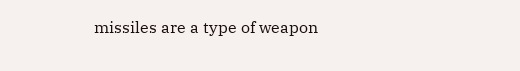missiles are a type of weapon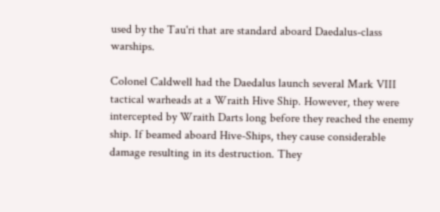used by the Tau'ri that are standard aboard Daedalus-class warships.

Colonel Caldwell had the Daedalus launch several Mark VIII tactical warheads at a Wraith Hive Ship. However, they were intercepted by Wraith Darts long before they reached the enemy ship. If beamed aboard Hive-Ships, they cause considerable damage resulting in its destruction. They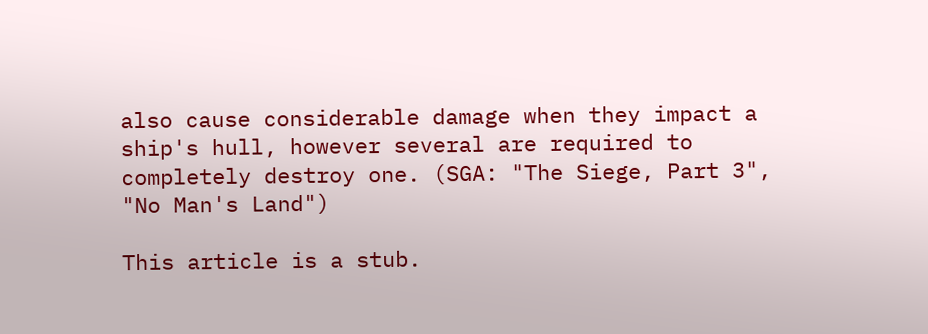also cause considerable damage when they impact a ship's hull, however several are required to completely destroy one. (SGA: "The Siege, Part 3", "No Man's Land")

This article is a stub.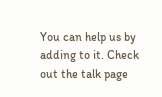You can help us by adding to it. Check out the talk page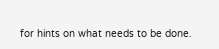for hints on what needs to be done.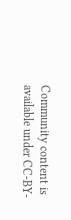Community content is available under CC-BY-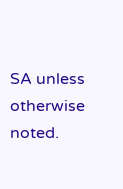SA unless otherwise noted.